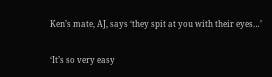Ken’s mate, AJ, says ‘they spit at you with their eyes…’

‘It’s so very easy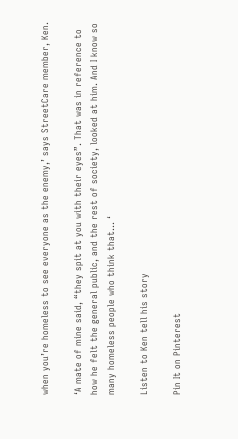when you’re homeless to see everyone as the enemy,’ says StreetCare member, Ken.

‘A mate of mine said, “they spit at you with their eyes”. That was in reference to how he felt the general public, and the rest of society, looked at him. And I know so many homeless people who think that… ‘

Listen to Ken tell his story

Pin It on Pinterest